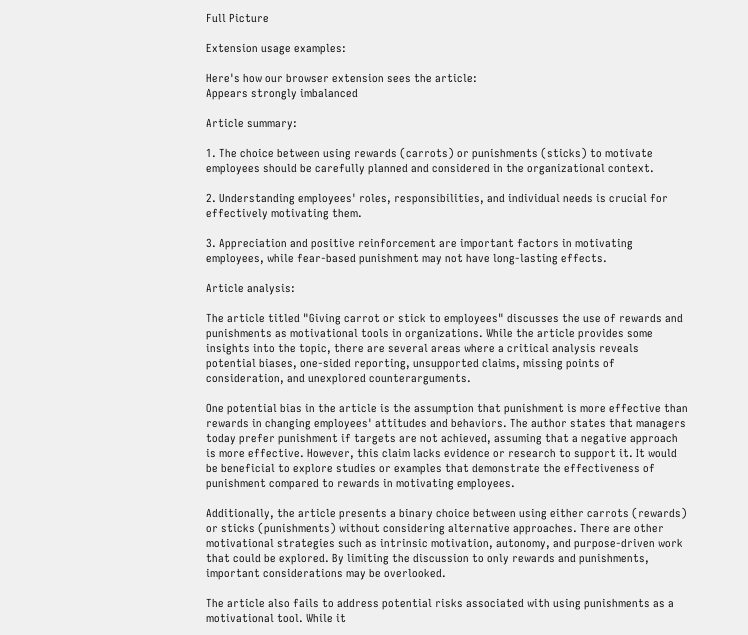Full Picture

Extension usage examples:

Here's how our browser extension sees the article:
Appears strongly imbalanced

Article summary:

1. The choice between using rewards (carrots) or punishments (sticks) to motivate employees should be carefully planned and considered in the organizational context.

2. Understanding employees' roles, responsibilities, and individual needs is crucial for effectively motivating them.

3. Appreciation and positive reinforcement are important factors in motivating employees, while fear-based punishment may not have long-lasting effects.

Article analysis:

The article titled "Giving carrot or stick to employees" discusses the use of rewards and punishments as motivational tools in organizations. While the article provides some insights into the topic, there are several areas where a critical analysis reveals potential biases, one-sided reporting, unsupported claims, missing points of consideration, and unexplored counterarguments.

One potential bias in the article is the assumption that punishment is more effective than rewards in changing employees' attitudes and behaviors. The author states that managers today prefer punishment if targets are not achieved, assuming that a negative approach is more effective. However, this claim lacks evidence or research to support it. It would be beneficial to explore studies or examples that demonstrate the effectiveness of punishment compared to rewards in motivating employees.

Additionally, the article presents a binary choice between using either carrots (rewards) or sticks (punishments) without considering alternative approaches. There are other motivational strategies such as intrinsic motivation, autonomy, and purpose-driven work that could be explored. By limiting the discussion to only rewards and punishments, important considerations may be overlooked.

The article also fails to address potential risks associated with using punishments as a motivational tool. While it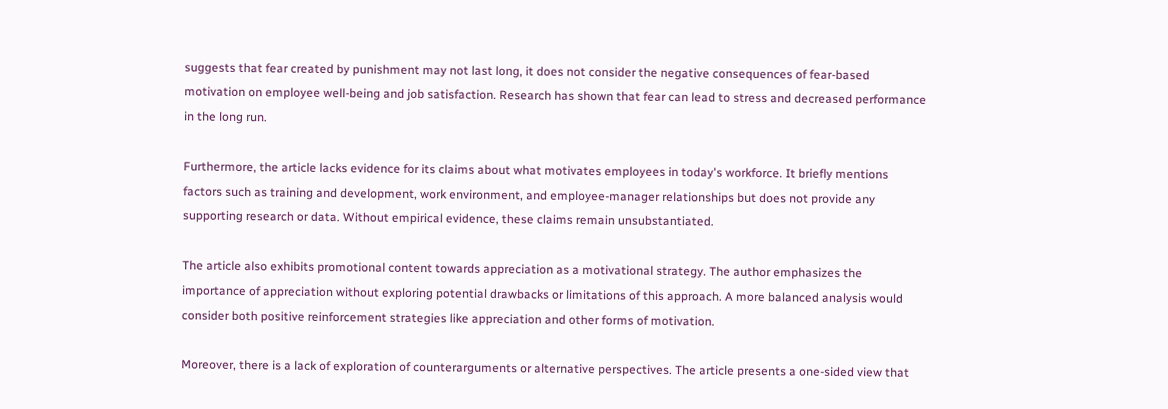suggests that fear created by punishment may not last long, it does not consider the negative consequences of fear-based motivation on employee well-being and job satisfaction. Research has shown that fear can lead to stress and decreased performance in the long run.

Furthermore, the article lacks evidence for its claims about what motivates employees in today's workforce. It briefly mentions factors such as training and development, work environment, and employee-manager relationships but does not provide any supporting research or data. Without empirical evidence, these claims remain unsubstantiated.

The article also exhibits promotional content towards appreciation as a motivational strategy. The author emphasizes the importance of appreciation without exploring potential drawbacks or limitations of this approach. A more balanced analysis would consider both positive reinforcement strategies like appreciation and other forms of motivation.

Moreover, there is a lack of exploration of counterarguments or alternative perspectives. The article presents a one-sided view that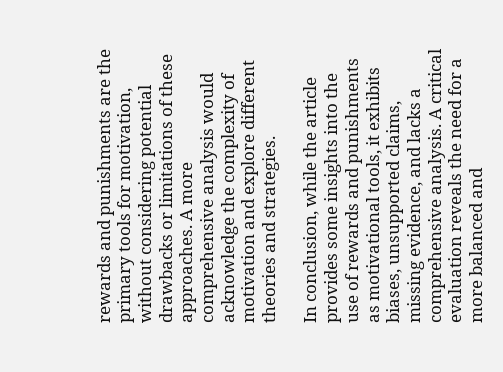rewards and punishments are the primary tools for motivation, without considering potential drawbacks or limitations of these approaches. A more comprehensive analysis would acknowledge the complexity of motivation and explore different theories and strategies.

In conclusion, while the article provides some insights into the use of rewards and punishments as motivational tools, it exhibits biases, unsupported claims, missing evidence, and lacks a comprehensive analysis. A critical evaluation reveals the need for a more balanced and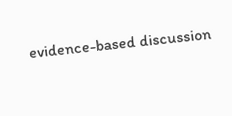evidence-based discussion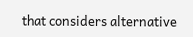that considers alternative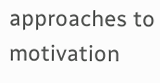approaches to motivation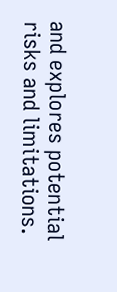and explores potential risks and limitations.